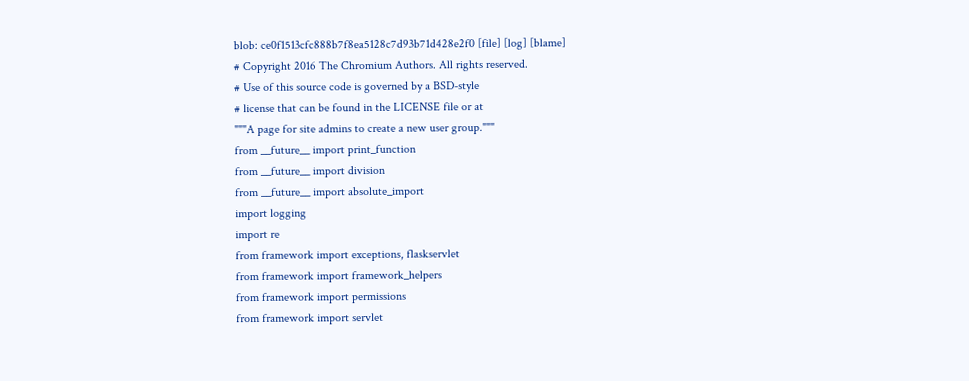blob: ce0f1513cfc888b7f8ea5128c7d93b71d428e2f0 [file] [log] [blame]
# Copyright 2016 The Chromium Authors. All rights reserved.
# Use of this source code is governed by a BSD-style
# license that can be found in the LICENSE file or at
"""A page for site admins to create a new user group."""
from __future__ import print_function
from __future__ import division
from __future__ import absolute_import
import logging
import re
from framework import exceptions, flaskservlet
from framework import framework_helpers
from framework import permissions
from framework import servlet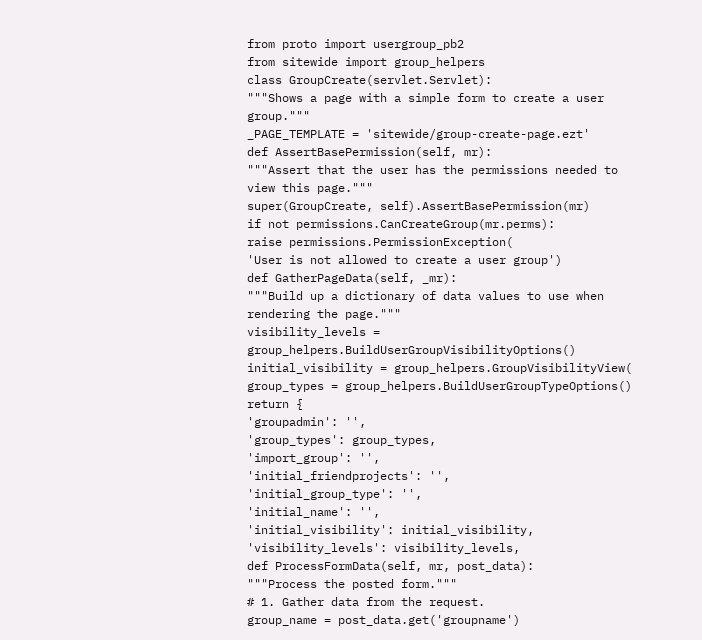from proto import usergroup_pb2
from sitewide import group_helpers
class GroupCreate(servlet.Servlet):
"""Shows a page with a simple form to create a user group."""
_PAGE_TEMPLATE = 'sitewide/group-create-page.ezt'
def AssertBasePermission(self, mr):
"""Assert that the user has the permissions needed to view this page."""
super(GroupCreate, self).AssertBasePermission(mr)
if not permissions.CanCreateGroup(mr.perms):
raise permissions.PermissionException(
'User is not allowed to create a user group')
def GatherPageData(self, _mr):
"""Build up a dictionary of data values to use when rendering the page."""
visibility_levels = group_helpers.BuildUserGroupVisibilityOptions()
initial_visibility = group_helpers.GroupVisibilityView(
group_types = group_helpers.BuildUserGroupTypeOptions()
return {
'groupadmin': '',
'group_types': group_types,
'import_group': '',
'initial_friendprojects': '',
'initial_group_type': '',
'initial_name': '',
'initial_visibility': initial_visibility,
'visibility_levels': visibility_levels,
def ProcessFormData(self, mr, post_data):
"""Process the posted form."""
# 1. Gather data from the request.
group_name = post_data.get('groupname')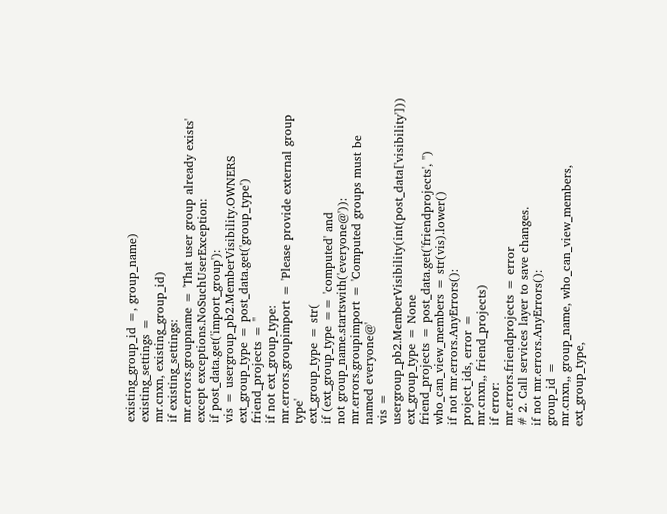existing_group_id =, group_name)
existing_settings =
mr.cnxn, existing_group_id)
if existing_settings:
mr.errors.groupname = 'That user group already exists'
except exceptions.NoSuchUserException:
if post_data.get('import_group'):
vis = usergroup_pb2.MemberVisibility.OWNERS
ext_group_type = post_data.get('group_type')
friend_projects = ''
if not ext_group_type:
mr.errors.groupimport = 'Please provide external group type'
ext_group_type = str(
if (ext_group_type == 'computed' and
not group_name.startswith('everyone@')):
mr.errors.groupimport = 'Computed groups must be named everyone@'
vis = usergroup_pb2.MemberVisibility(int(post_data['visibility']))
ext_group_type = None
friend_projects = post_data.get('friendprojects', '')
who_can_view_members = str(vis).lower()
if not mr.errors.AnyErrors():
project_ids, error =
mr.cnxn,, friend_projects)
if error:
mr.errors.friendprojects = error
# 2. Call services layer to save changes.
if not mr.errors.AnyErrors():
group_id =
mr.cnxn,, group_name, who_can_view_members,
ext_group_type,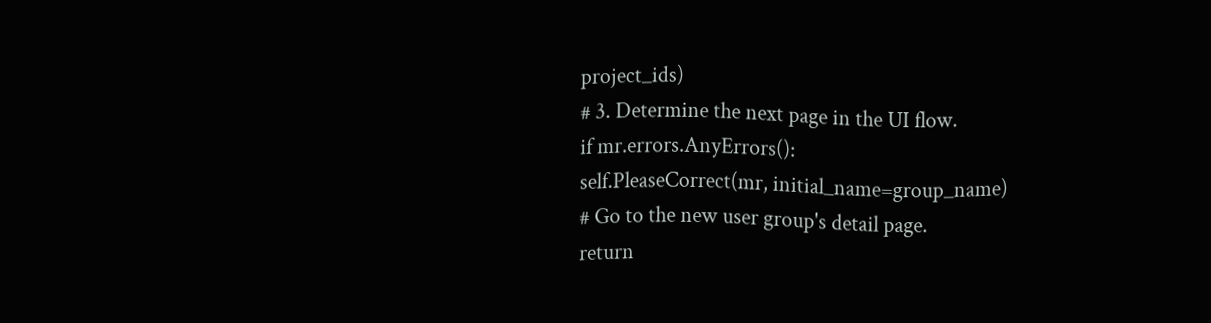project_ids)
# 3. Determine the next page in the UI flow.
if mr.errors.AnyErrors():
self.PleaseCorrect(mr, initial_name=group_name)
# Go to the new user group's detail page.
return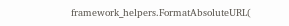framework_helpers.FormatAbsoluteURL(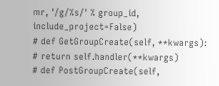mr, '/g/%s/' % group_id, include_project=False)
# def GetGroupCreate(self, **kwargs):
# return self.handler(**kwargs)
# def PostGroupCreate(self,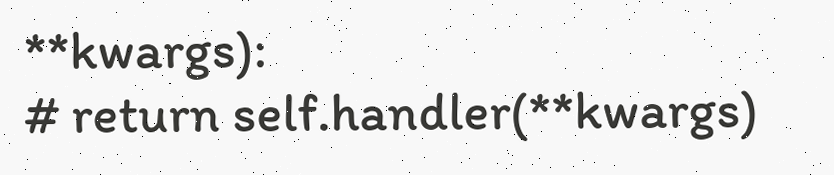**kwargs):
# return self.handler(**kwargs)